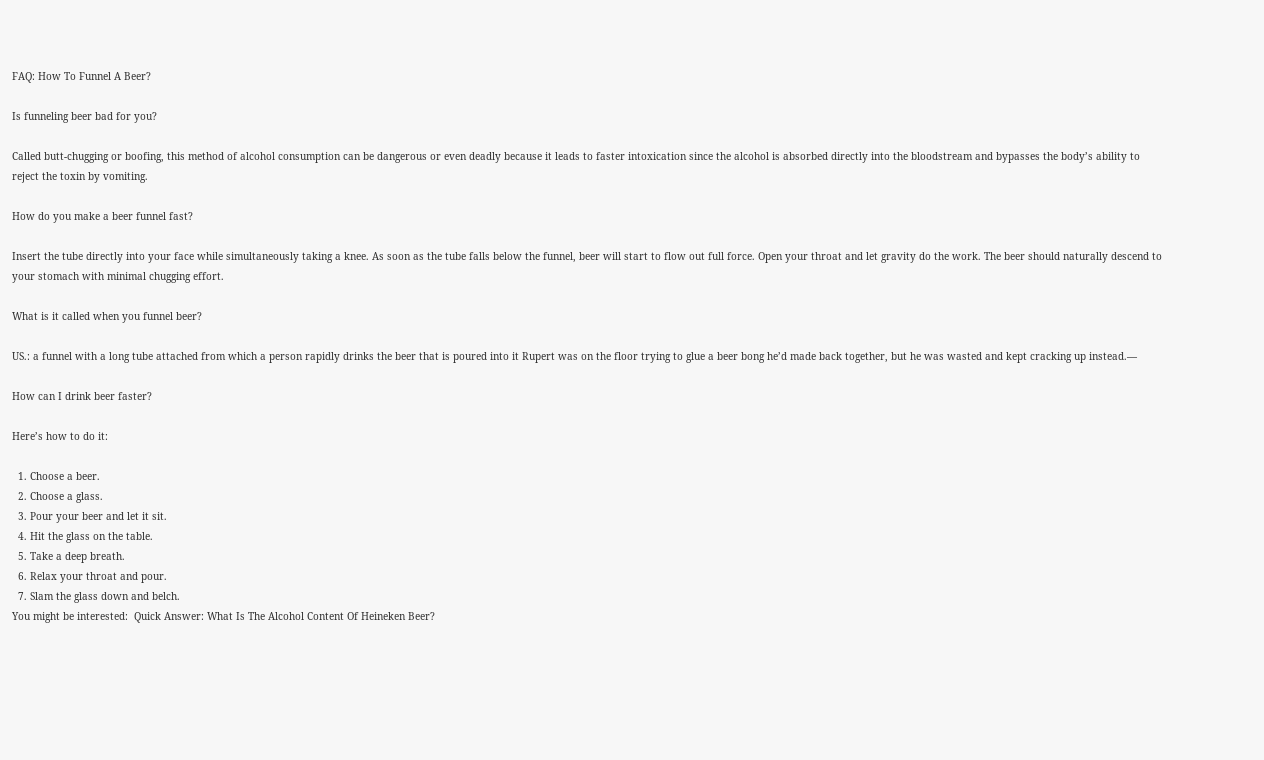FAQ: How To Funnel A Beer?

Is funneling beer bad for you?

Called butt-chugging or boofing, this method of alcohol consumption can be dangerous or even deadly because it leads to faster intoxication since the alcohol is absorbed directly into the bloodstream and bypasses the body’s ability to reject the toxin by vomiting.

How do you make a beer funnel fast?

Insert the tube directly into your face while simultaneously taking a knee. As soon as the tube falls below the funnel, beer will start to flow out full force. Open your throat and let gravity do the work. The beer should naturally descend to your stomach with minimal chugging effort.

What is it called when you funnel beer?

US.: a funnel with a long tube attached from which a person rapidly drinks the beer that is poured into it Rupert was on the floor trying to glue a beer bong he’d made back together, but he was wasted and kept cracking up instead.—

How can I drink beer faster?

Here’s how to do it:

  1. Choose a beer.
  2. Choose a glass.
  3. Pour your beer and let it sit.
  4. Hit the glass on the table.
  5. Take a deep breath.
  6. Relax your throat and pour.
  7. Slam the glass down and belch.
You might be interested:  Quick Answer: What Is The Alcohol Content Of Heineken Beer?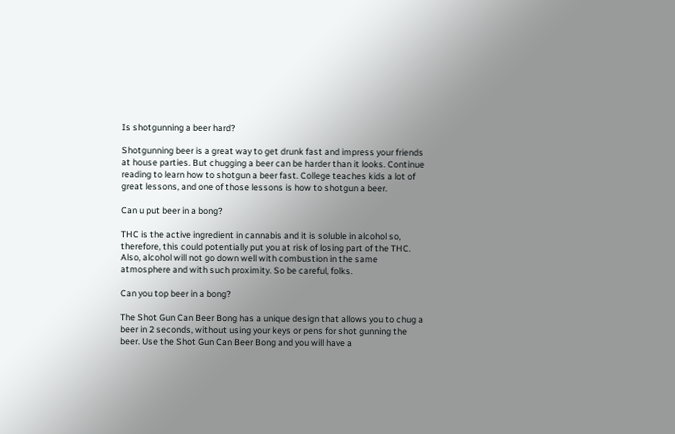Is shotgunning a beer hard?

Shotgunning beer is a great way to get drunk fast and impress your friends at house parties. But chugging a beer can be harder than it looks. Continue reading to learn how to shotgun a beer fast. College teaches kids a lot of great lessons, and one of those lessons is how to shotgun a beer.

Can u put beer in a bong?

THC is the active ingredient in cannabis and it is soluble in alcohol so, therefore, this could potentially put you at risk of losing part of the THC. Also, alcohol will not go down well with combustion in the same atmosphere and with such proximity. So be careful, folks.

Can you top beer in a bong?

The Shot Gun Can Beer Bong has a unique design that allows you to chug a beer in 2 seconds, without using your keys or pens for shot gunning the beer. Use the Shot Gun Can Beer Bong and you will have a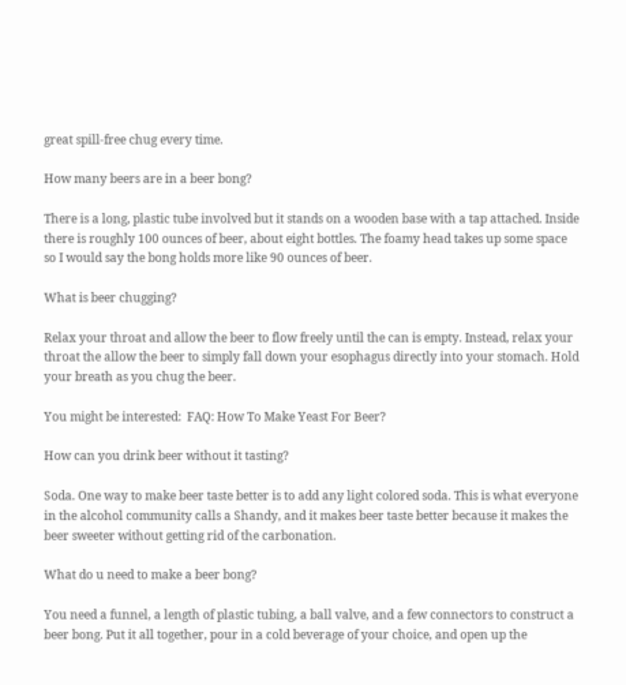great spill-free chug every time.

How many beers are in a beer bong?

There is a long, plastic tube involved but it stands on a wooden base with a tap attached. Inside there is roughly 100 ounces of beer, about eight bottles. The foamy head takes up some space so I would say the bong holds more like 90 ounces of beer.

What is beer chugging?

Relax your throat and allow the beer to flow freely until the can is empty. Instead, relax your throat the allow the beer to simply fall down your esophagus directly into your stomach. Hold your breath as you chug the beer.

You might be interested:  FAQ: How To Make Yeast For Beer?

How can you drink beer without it tasting?

Soda. One way to make beer taste better is to add any light colored soda. This is what everyone in the alcohol community calls a Shandy, and it makes beer taste better because it makes the beer sweeter without getting rid of the carbonation.

What do u need to make a beer bong?

You need a funnel, a length of plastic tubing, a ball valve, and a few connectors to construct a beer bong. Put it all together, pour in a cold beverage of your choice, and open up the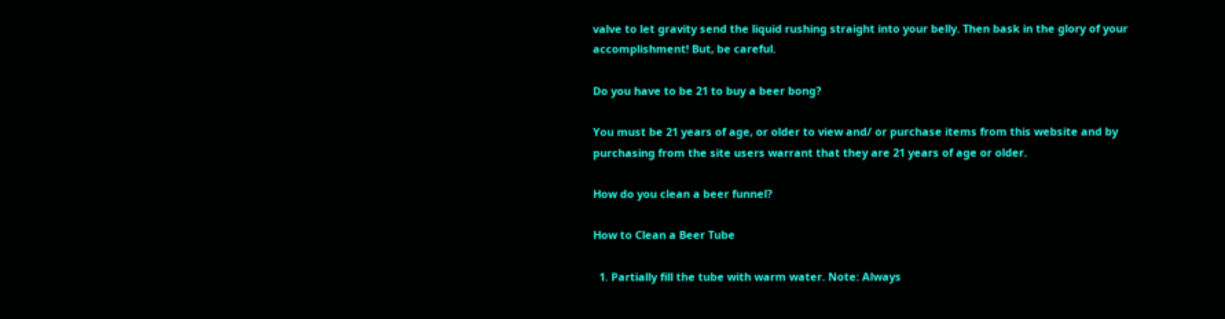valve to let gravity send the liquid rushing straight into your belly. Then bask in the glory of your accomplishment! But, be careful.

Do you have to be 21 to buy a beer bong?

You must be 21 years of age, or older to view and/ or purchase items from this website and by purchasing from the site users warrant that they are 21 years of age or older.

How do you clean a beer funnel?

How to Clean a Beer Tube

  1. Partially fill the tube with warm water. Note: Always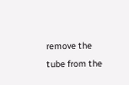remove the tube from the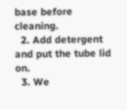base before cleaning.
  2. Add detergent and put the tube lid on.
  3. We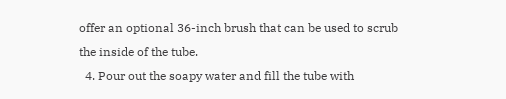offer an optional 36-inch brush that can be used to scrub the inside of the tube.
  4. Pour out the soapy water and fill the tube with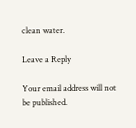clean water.

Leave a Reply

Your email address will not be published.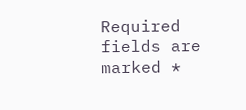Required fields are marked *